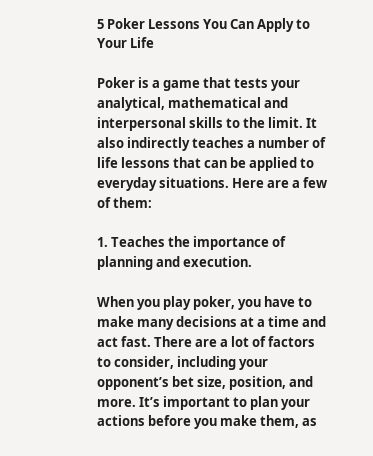5 Poker Lessons You Can Apply to Your Life

Poker is a game that tests your analytical, mathematical and interpersonal skills to the limit. It also indirectly teaches a number of life lessons that can be applied to everyday situations. Here are a few of them:

1. Teaches the importance of planning and execution.

When you play poker, you have to make many decisions at a time and act fast. There are a lot of factors to consider, including your opponent’s bet size, position, and more. It’s important to plan your actions before you make them, as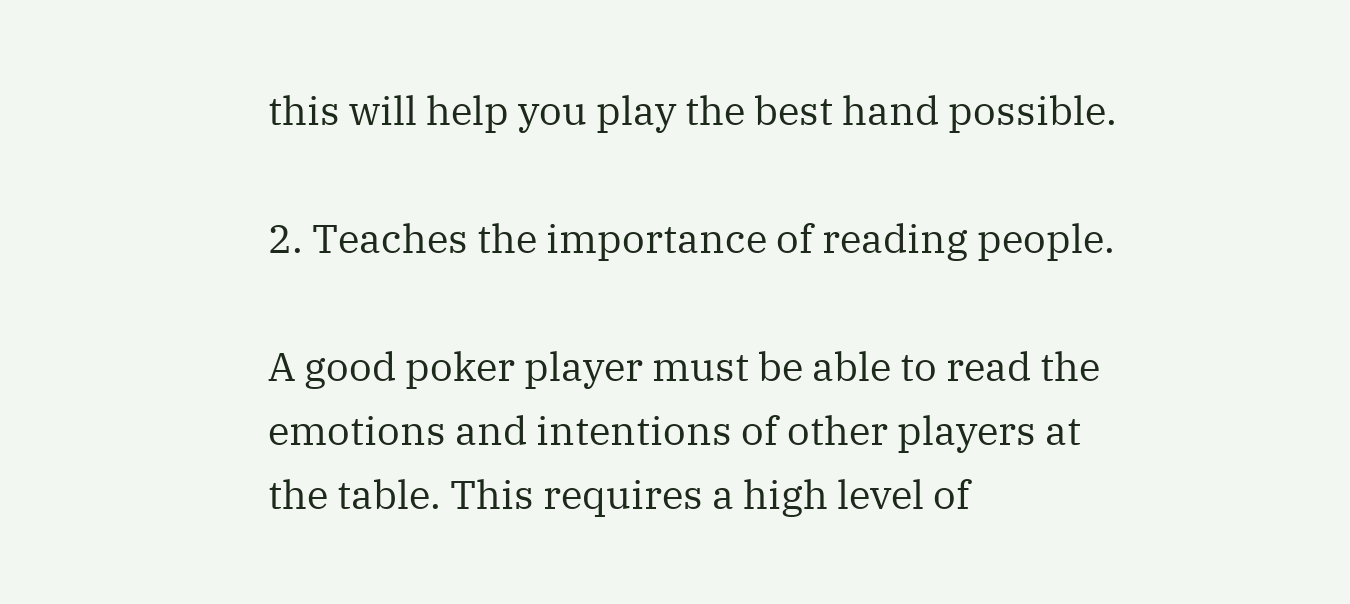this will help you play the best hand possible.

2. Teaches the importance of reading people.

A good poker player must be able to read the emotions and intentions of other players at the table. This requires a high level of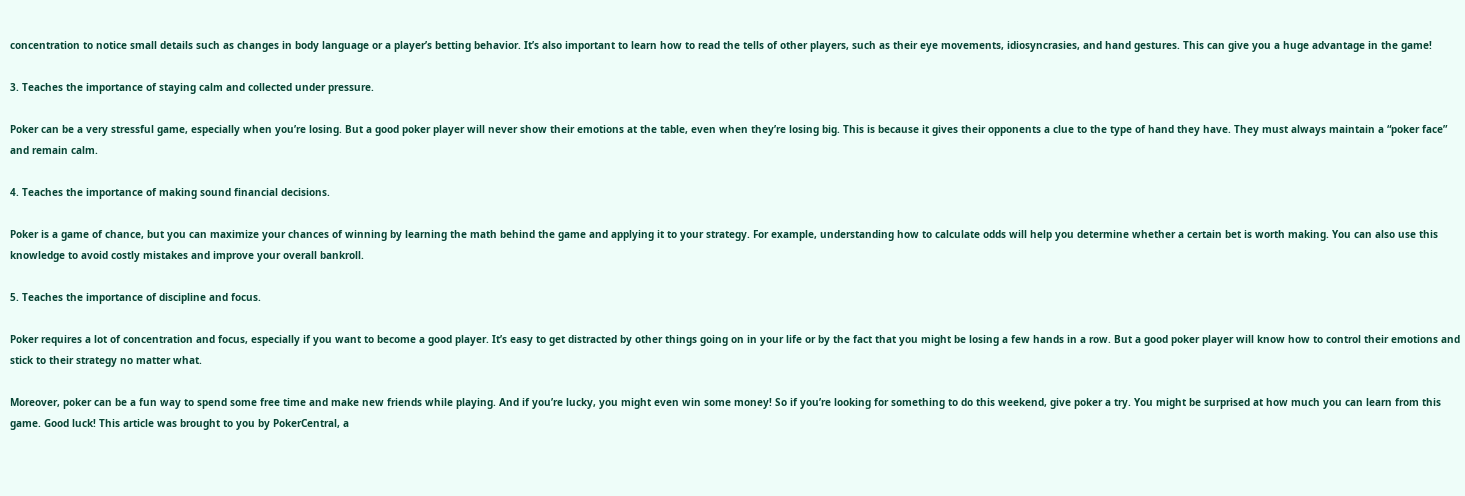concentration to notice small details such as changes in body language or a player’s betting behavior. It’s also important to learn how to read the tells of other players, such as their eye movements, idiosyncrasies, and hand gestures. This can give you a huge advantage in the game!

3. Teaches the importance of staying calm and collected under pressure.

Poker can be a very stressful game, especially when you’re losing. But a good poker player will never show their emotions at the table, even when they’re losing big. This is because it gives their opponents a clue to the type of hand they have. They must always maintain a “poker face” and remain calm.

4. Teaches the importance of making sound financial decisions.

Poker is a game of chance, but you can maximize your chances of winning by learning the math behind the game and applying it to your strategy. For example, understanding how to calculate odds will help you determine whether a certain bet is worth making. You can also use this knowledge to avoid costly mistakes and improve your overall bankroll.

5. Teaches the importance of discipline and focus.

Poker requires a lot of concentration and focus, especially if you want to become a good player. It’s easy to get distracted by other things going on in your life or by the fact that you might be losing a few hands in a row. But a good poker player will know how to control their emotions and stick to their strategy no matter what.

Moreover, poker can be a fun way to spend some free time and make new friends while playing. And if you’re lucky, you might even win some money! So if you’re looking for something to do this weekend, give poker a try. You might be surprised at how much you can learn from this game. Good luck! This article was brought to you by PokerCentral, a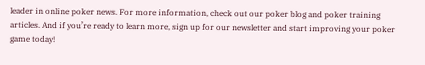leader in online poker news. For more information, check out our poker blog and poker training articles. And if you’re ready to learn more, sign up for our newsletter and start improving your poker game today!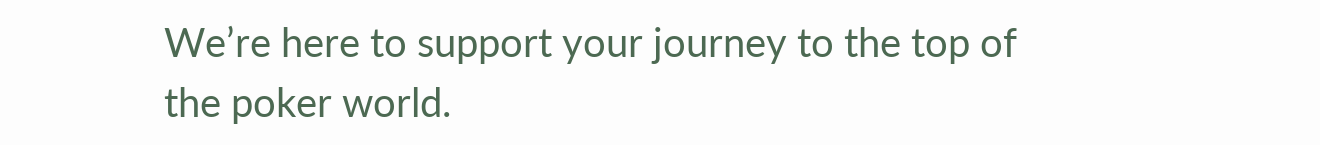We’re here to support your journey to the top of the poker world.